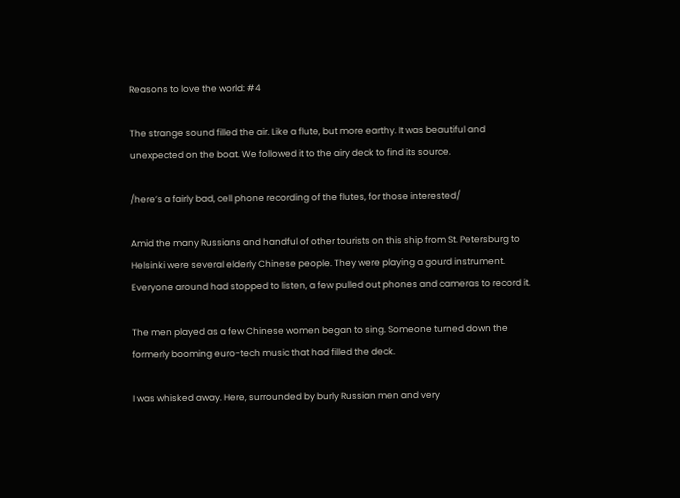Reasons to love the world: #4

The strange sound filled the air. Like a flute, but more earthy. It was beautiful and unexpected on the boat. We followed it to the airy deck to find its source.

/here’s a fairly bad, cell phone recording of the flutes, for those interested/

Amid the many Russians and handful of other tourists on this ship from St. Petersburg to Helsinki were several elderly Chinese people. They were playing a gourd instrument. Everyone around had stopped to listen, a few pulled out phones and cameras to record it.

The men played as a few Chinese women began to sing. Someone turned down the formerly booming euro-tech music that had filled the deck.

I was whisked away. Here, surrounded by burly Russian men and very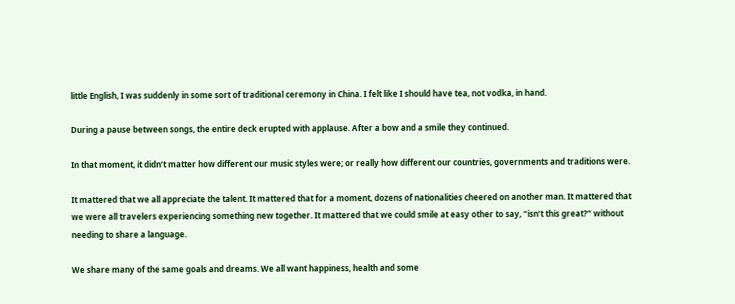little English, I was suddenly in some sort of traditional ceremony in China. I felt like I should have tea, not vodka, in hand.

During a pause between songs, the entire deck erupted with applause. After a bow and a smile they continued.

In that moment, it didn’t matter how different our music styles were; or really how different our countries, governments and traditions were.

It mattered that we all appreciate the talent. It mattered that for a moment, dozens of nationalities cheered on another man. It mattered that we were all travelers experiencing something new together. It mattered that we could smile at easy other to say, “isn’t this great?” without needing to share a language.

We share many of the same goals and dreams. We all want happiness, health and some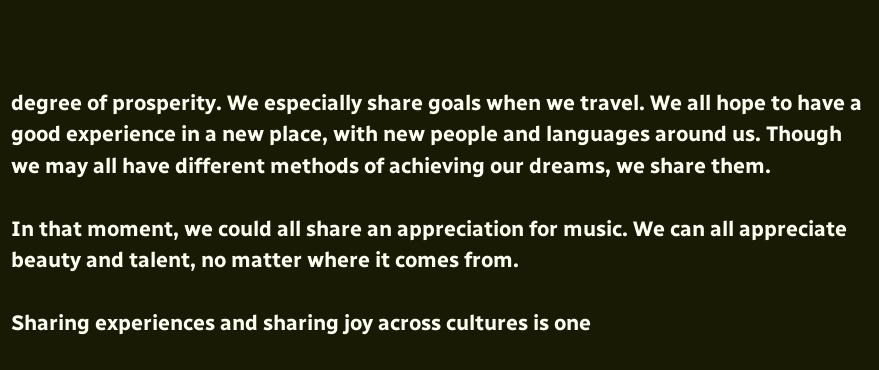degree of prosperity. We especially share goals when we travel. We all hope to have a good experience in a new place, with new people and languages around us. Though we may all have different methods of achieving our dreams, we share them.

In that moment, we could all share an appreciation for music. We can all appreciate beauty and talent, no matter where it comes from.

Sharing experiences and sharing joy across cultures is one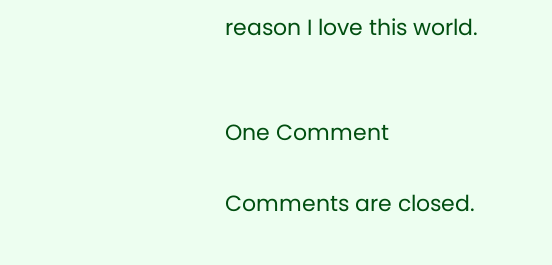reason I love this world.


One Comment

Comments are closed.